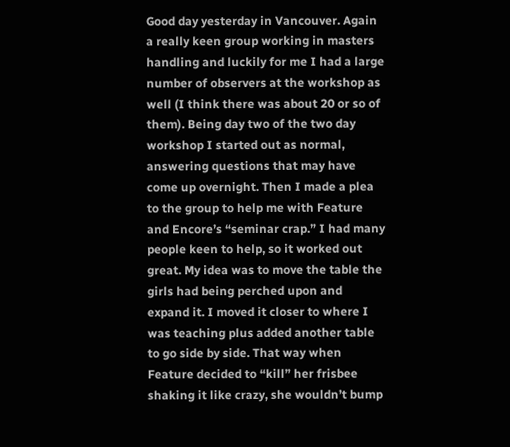Good day yesterday in Vancouver. Again a really keen group working in masters handling and luckily for me I had a large number of observers at the workshop as well (I think there was about 20 or so of them). Being day two of the two day workshop I started out as normal, answering questions that may have come up overnight. Then I made a plea to the group to help me with Feature and Encore’s “seminar crap.” I had many people keen to help, so it worked out great. My idea was to move the table the girls had being perched upon and expand it. I moved it closer to where I was teaching plus added another table to go side by side. That way when Feature decided to “kill” her frisbee shaking it like crazy, she wouldn’t bump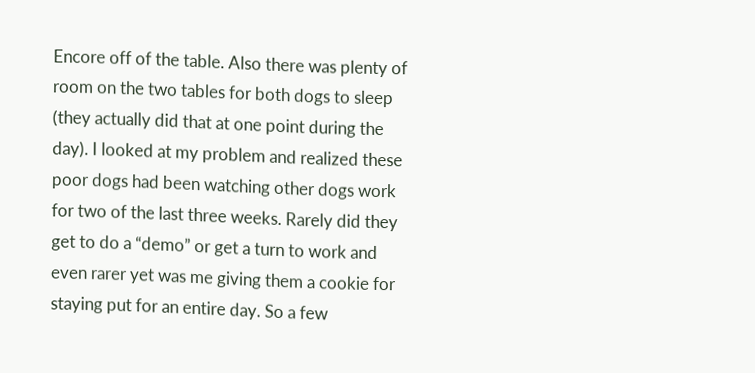Encore off of the table. Also there was plenty of room on the two tables for both dogs to sleep (they actually did that at one point during the day). I looked at my problem and realized these poor dogs had been watching other dogs work for two of the last three weeks. Rarely did they get to do a “demo” or get a turn to work and even rarer yet was me giving them a cookie for staying put for an entire day. So a few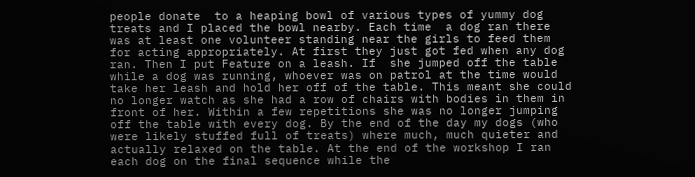people donate  to a heaping bowl of various types of yummy dog treats and I placed the bowl nearby. Each time  a dog ran there was at least one volunteer standing near the girls to feed them for acting appropriately. At first they just got fed when any dog ran. Then I put Feature on a leash. If  she jumped off the table while a dog was running, whoever was on patrol at the time would take her leash and hold her off of the table. This meant she could no longer watch as she had a row of chairs with bodies in them in front of her. Within a few repetitions she was no longer jumping off the table with every dog. By the end of the day my dogs (who were likely stuffed full of treats) where much, much quieter and actually relaxed on the table. At the end of the workshop I ran each dog on the final sequence while the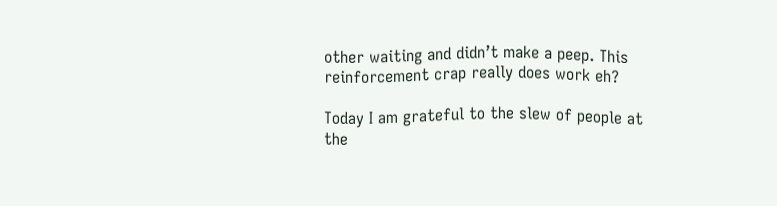other waiting and didn’t make a peep. This reinforcement crap really does work eh?

Today I am grateful to the slew of people at the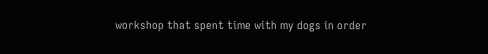workshop that spent time with my dogs in order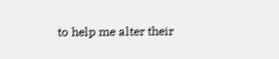to help me alter their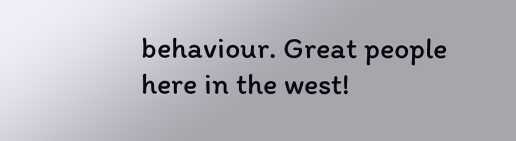behaviour. Great people here in the west!